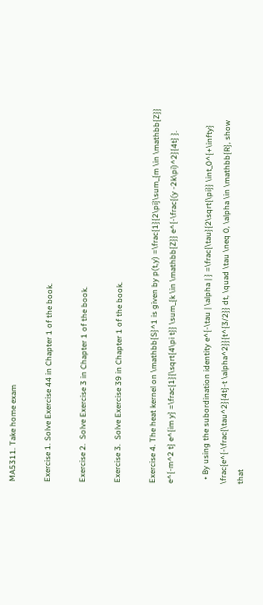MA5311. Take home exam

Exercise 1. Solve Exercise 44 in Chapter 1 of the book.

Exercise 2.  Solve Exercise 3 in Chapter 1 of the book.

Exercise 3.  Solve Exercise 39 in Chapter 1 of the book.

Exercise 4. The heat kernel on \mathbb{S}^1 is given by p(t,y) =\frac{1}{2\pi}\sum_{m \in \mathbb{Z}} e^{-m^2 t} e^{im y} =\frac{1}{\sqrt{4\pi t}} \sum_{k \in \mathbb{Z}} e^{-\frac{(y -2k\pi)^2}{4t} }.

  • By using the subordination identity e^{-\tau | \alpha | } =\frac{\tau}{2\sqrt{\pi}} \int_0^{+\infty} \frac{e^{-\frac{\tau^2}{4t}-t \alpha^2}}{t^{3/2}} dt, \quad \tau \neq 0, \alpha \in \mathbb{R}, show that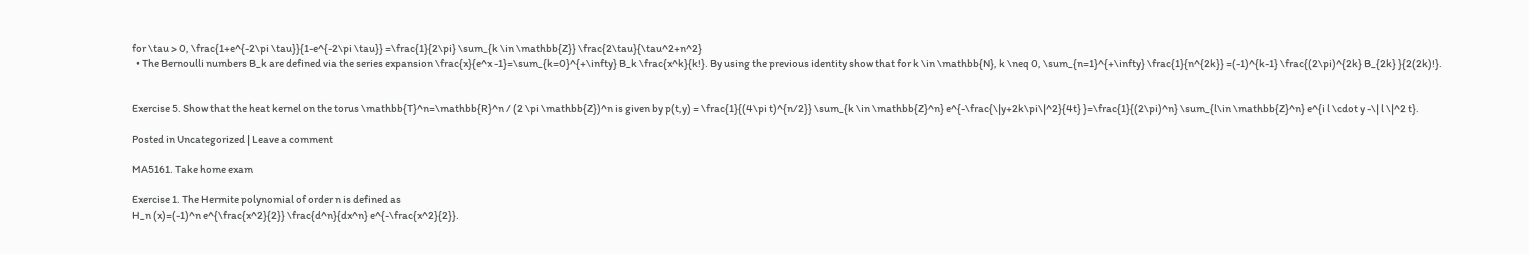for \tau > 0, \frac{1+e^{-2\pi \tau}}{1-e^{-2\pi \tau}} =\frac{1}{2\pi} \sum_{k \in \mathbb{Z}} \frac{2\tau}{\tau^2+n^2}
  • The Bernoulli numbers B_k are defined via the series expansion \frac{x}{e^x -1}=\sum_{k=0}^{+\infty} B_k \frac{x^k}{k!}. By using the previous identity show that for k \in \mathbb{N}, k \neq 0, \sum_{n=1}^{+\infty} \frac{1}{n^{2k}} =(-1)^{k-1} \frac{(2\pi)^{2k} B_{2k} }{2(2k)!}.


Exercise 5. Show that the heat kernel on the torus \mathbb{T}^n=\mathbb{R}^n / (2 \pi \mathbb{Z})^n is given by p(t,y) = \frac{1}{(4\pi t)^{n/2}} \sum_{k \in \mathbb{Z}^n} e^{-\frac{\|y+2k\pi\|^2}{4t} }=\frac{1}{(2\pi)^n} \sum_{l\in \mathbb{Z}^n} e^{i l \cdot y -\| l \|^2 t}.

Posted in Uncategorized | Leave a comment

MA5161. Take home exam

Exercise 1. The Hermite polynomial of order n is defined as
H_n (x)=(-1)^n e^{\frac{x^2}{2}} \frac{d^n}{dx^n} e^{-\frac{x^2}{2}}.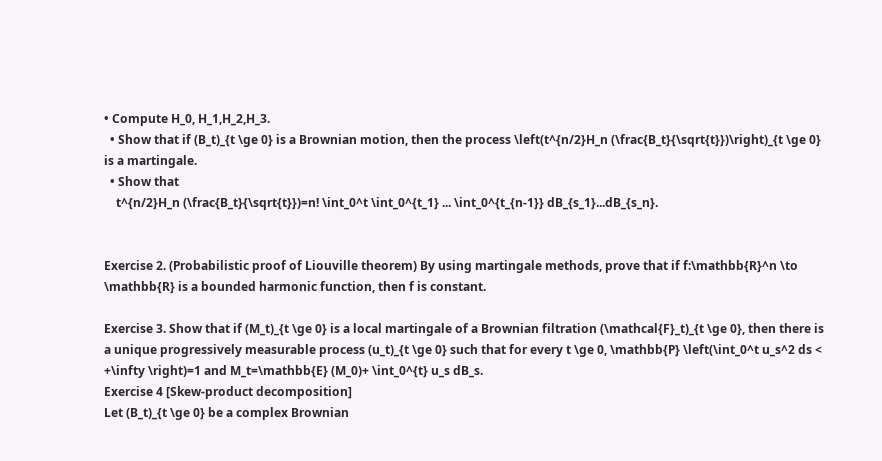• Compute H_0, H_1,H_2,H_3.
  • Show that if (B_t)_{t \ge 0} is a Brownian motion, then the process \left(t^{n/2}H_n (\frac{B_t}{\sqrt{t}})\right)_{t \ge 0} is a martingale.
  • Show that
    t^{n/2}H_n (\frac{B_t}{\sqrt{t}})=n! \int_0^t \int_0^{t_1} ... \int_0^{t_{n-1}} dB_{s_1}...dB_{s_n}.


Exercise 2. (Probabilistic proof of Liouville theorem) By using martingale methods, prove that if f:\mathbb{R}^n \to \mathbb{R} is a bounded harmonic function, then f is constant.

Exercise 3. Show that if (M_t)_{t \ge 0} is a local martingale of a Brownian filtration (\mathcal{F}_t)_{t \ge 0}, then there is a unique progressively measurable process (u_t)_{t \ge 0} such that for every t \ge 0, \mathbb{P} \left(\int_0^t u_s^2 ds < +\infty \right)=1 and M_t=\mathbb{E} (M_0)+ \int_0^{t} u_s dB_s.
Exercise 4 [Skew-product decomposition]
Let (B_t)_{t \ge 0} be a complex Brownian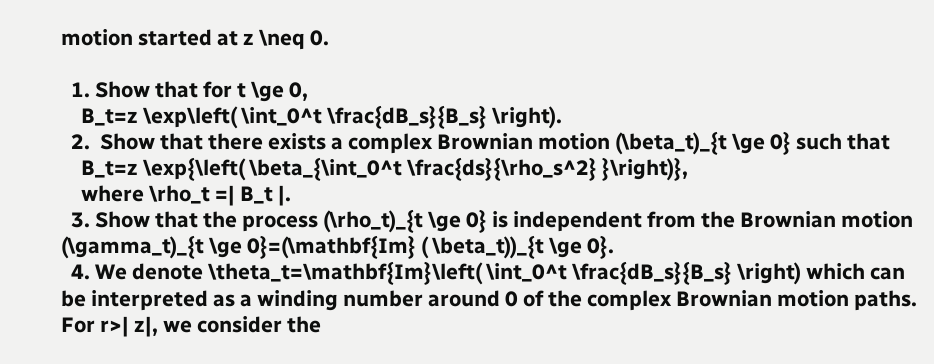motion started at z \neq 0.

  1. Show that for t \ge 0,
    B_t=z \exp\left( \int_0^t \frac{dB_s}{B_s} \right).
  2.  Show that there exists a complex Brownian motion (\beta_t)_{t \ge 0} such that
    B_t=z \exp{\left( \beta_{\int_0^t \frac{ds}{\rho_s^2} }\right)},
    where \rho_t =| B_t |.
  3. Show that the process (\rho_t)_{t \ge 0} is independent from the Brownian motion (\gamma_t)_{t \ge 0}=(\mathbf{Im} ( \beta_t))_{t \ge 0}.
  4. We denote \theta_t=\mathbf{Im}\left( \int_0^t \frac{dB_s}{B_s} \right) which can be interpreted as a winding number around 0 of the complex Brownian motion paths. For r>| z|, we consider the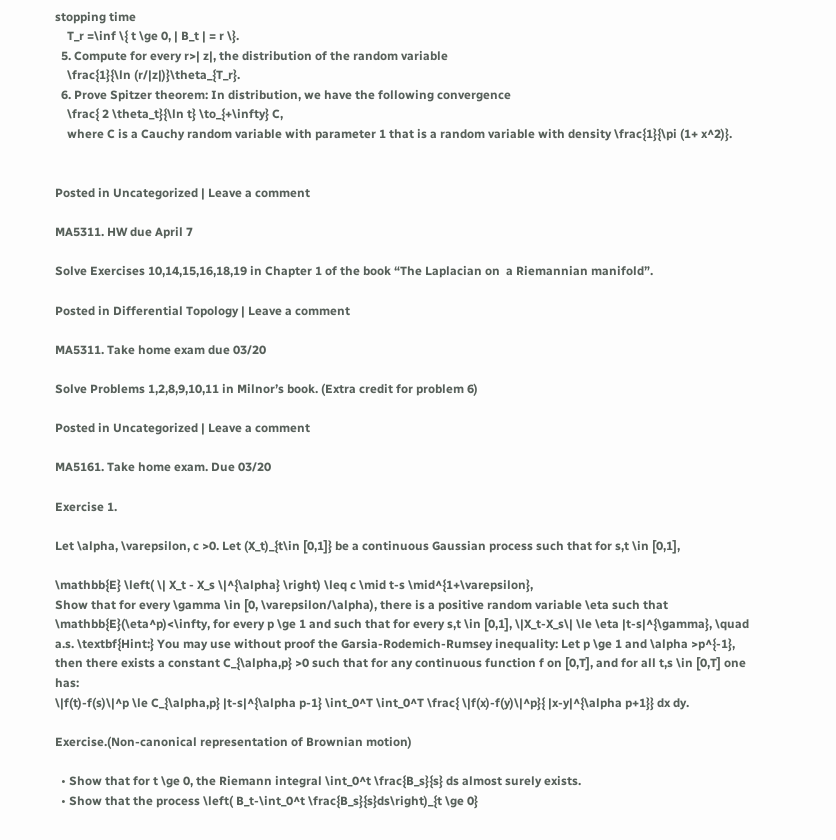stopping time
    T_r =\inf \{ t \ge 0, | B_t | = r \}.
  5. Compute for every r>| z|, the distribution of the random variable
    \frac{1}{\ln (r/|z|)}\theta_{T_r}.
  6. Prove Spitzer theorem: In distribution, we have the following convergence
    \frac{ 2 \theta_t}{\ln t} \to_{+\infty} C,
    where C is a Cauchy random variable with parameter 1 that is a random variable with density \frac{1}{\pi (1+ x^2)}.


Posted in Uncategorized | Leave a comment

MA5311. HW due April 7

Solve Exercises 10,14,15,16,18,19 in Chapter 1 of the book “The Laplacian on  a Riemannian manifold”.

Posted in Differential Topology | Leave a comment

MA5311. Take home exam due 03/20

Solve Problems 1,2,8,9,10,11 in Milnor’s book. (Extra credit for problem 6)

Posted in Uncategorized | Leave a comment

MA5161. Take home exam. Due 03/20

Exercise 1.

Let \alpha, \varepsilon, c >0. Let (X_t)_{t\in [0,1]} be a continuous Gaussian process such that for s,t \in [0,1],

\mathbb{E} \left( \| X_t - X_s \|^{\alpha} \right) \leq c \mid t-s \mid^{1+\varepsilon},
Show that for every \gamma \in [0, \varepsilon/\alpha), there is a positive random variable \eta such that \mathbb{E}(\eta^p)<\infty, for every p \ge 1 and such that for every s,t \in [0,1], \|X_t-X_s\| \le \eta |t-s|^{\gamma}, \quad a.s. \textbf{Hint:} You may use without proof the Garsia-Rodemich-Rumsey inequality: Let p \ge 1 and \alpha >p^{-1}, then there exists a constant C_{\alpha,p} >0 such that for any continuous function f on [0,T], and for all t,s \in [0,T] one has:
\|f(t)-f(s)\|^p \le C_{\alpha,p} |t-s|^{\alpha p-1} \int_0^T \int_0^T \frac{ \|f(x)-f(y)\|^p}{ |x-y|^{\alpha p+1}} dx dy.

Exercise.(Non-canonical representation of Brownian motion)

  • Show that for t \ge 0, the Riemann integral \int_0^t \frac{B_s}{s} ds almost surely exists.
  • Show that the process \left( B_t-\int_0^t \frac{B_s}{s}ds\right)_{t \ge 0}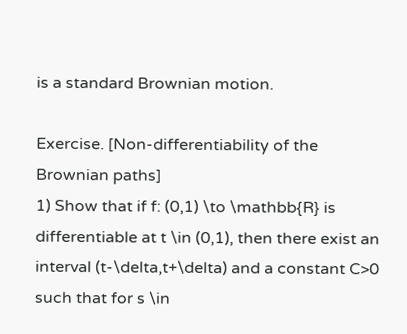is a standard Brownian motion.

Exercise. [Non-differentiability of the Brownian paths]
1) Show that if f: (0,1) \to \mathbb{R} is differentiable at t \in (0,1), then there exist an interval (t-\delta,t+\delta) and a constant C>0 such that for s \in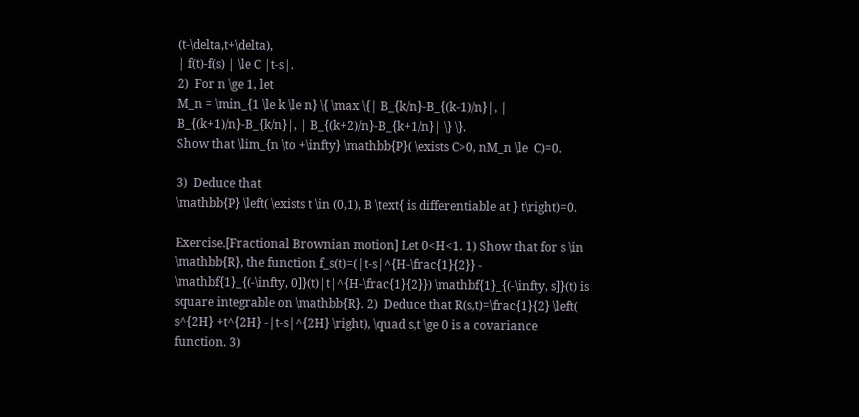(t-\delta,t+\delta),
| f(t)-f(s) | \le C |t-s|.
2)  For n \ge 1, let
M_n = \min_{1 \le k \le n} \{ \max \{| B_{k/n}-B_{(k-1)/n}|, | B_{(k+1)/n}-B_{k/n}|, | B_{(k+2)/n}-B_{k+1/n}| \} \}.
Show that \lim_{n \to +\infty} \mathbb{P}( \exists C>0, nM_n \le  C)=0.

3)  Deduce that
\mathbb{P} \left( \exists t \in (0,1), B \text{ is differentiable at } t\right)=0.

Exercise.[Fractional Brownian motion] Let 0<H<1. 1) Show that for s \in \mathbb{R}, the function f_s(t)=(|t-s|^{H-\frac{1}{2}} - \mathbf{1}_{(-\infty, 0]}(t)|t|^{H-\frac{1}{2}}) \mathbf{1}_{(-\infty, s]}(t) is square integrable on \mathbb{R}. 2)  Deduce that R(s,t)=\frac{1}{2} \left( s^{2H} +t^{2H} -|t-s|^{2H} \right), \quad s,t \ge 0 is a covariance function. 3)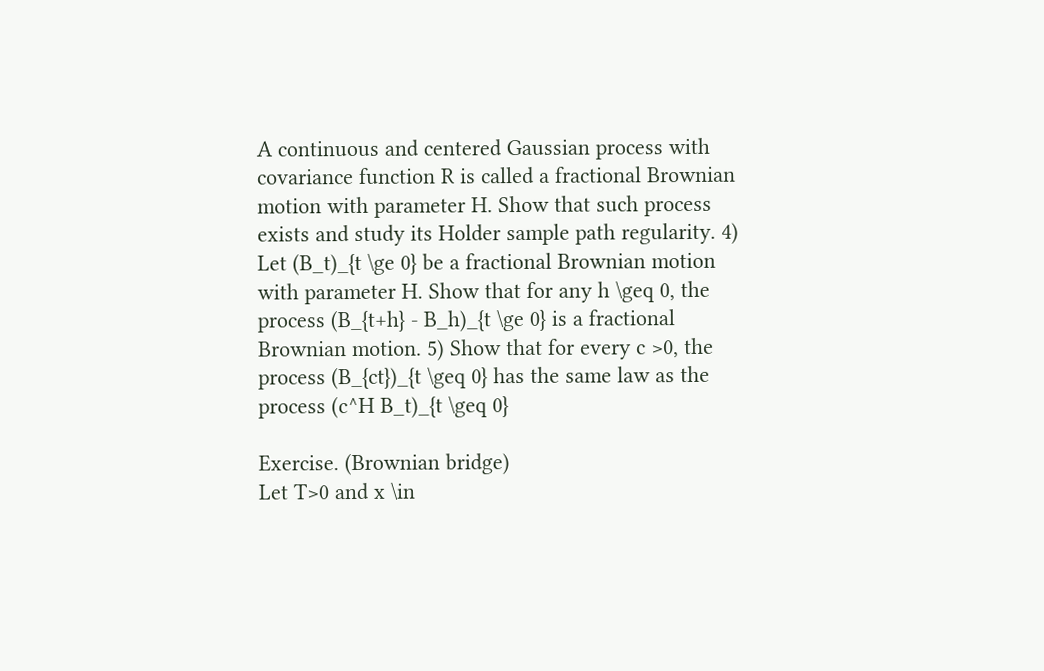A continuous and centered Gaussian process with covariance function R is called a fractional Brownian motion with parameter H. Show that such process exists and study its Holder sample path regularity. 4) Let (B_t)_{t \ge 0} be a fractional Brownian motion with parameter H. Show that for any h \geq 0, the process (B_{t+h} - B_h)_{t \ge 0} is a fractional Brownian motion. 5) Show that for every c >0, the process (B_{ct})_{t \geq 0} has the same law as the process (c^H B_t)_{t \geq 0}

Exercise. (Brownian bridge)
Let T>0 and x \in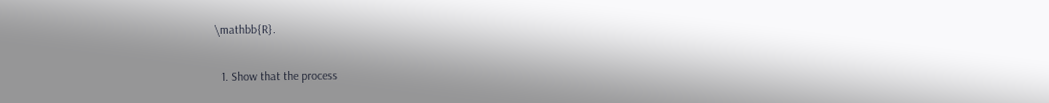\mathbb{R}.

  1. Show that the process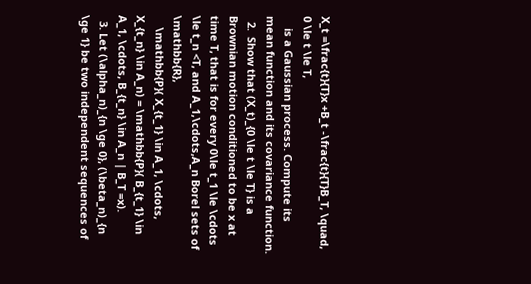X_t =\frac{t}{T}x +B_t -\frac{t}{T}B_T, \quad, 0 \le t \le T,
    is a Gaussian process. Compute its mean function and its covariance function.
  2.  Show that (X_t)_{0 \le t \le T} is a Brownian motion conditioned to be x at time T, that is for every 0\le t_1 \le \cdots \le t_n <T, and A_1,\cdots,A_n Borel sets of \mathbb{R},
    \mathbb{P}( X_{t_1} \in A_1, \cdots, X_{t_n} \in A_n) = \mathbb{P}( B_{t_1} \in A_1, \cdots, B_{t_n} \in A_n | B_T =x).
  3. Let (\alpha_n)_{n \ge 0}, (\beta_n)_{n \ge 1} be two independent sequences of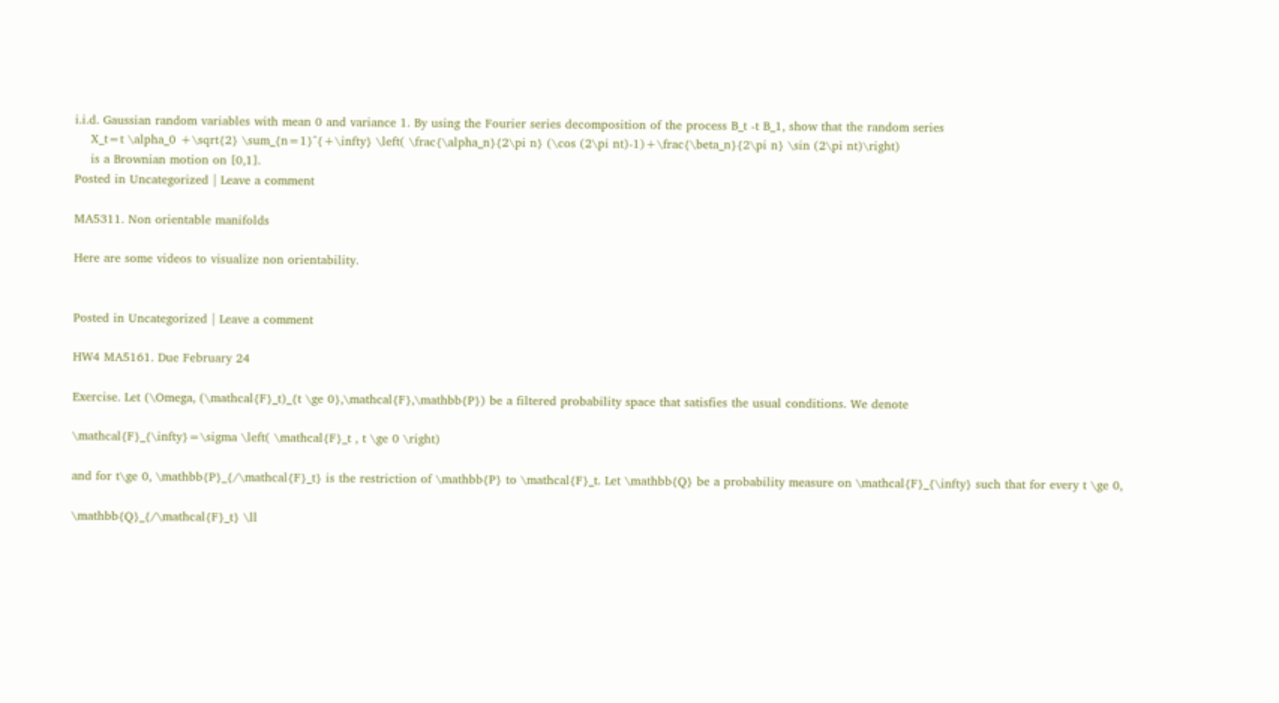i.i.d. Gaussian random variables with mean 0 and variance 1. By using the Fourier series decomposition of the process B_t -t B_1, show that the random series
    X_t=t \alpha_0 +\sqrt{2} \sum_{n=1}^{+\infty} \left( \frac{\alpha_n}{2\pi n} (\cos (2\pi nt)-1)+\frac{\beta_n}{2\pi n} \sin (2\pi nt)\right)
    is a Brownian motion on [0,1].
Posted in Uncategorized | Leave a comment

MA5311. Non orientable manifolds

Here are some videos to visualize non orientability.


Posted in Uncategorized | Leave a comment

HW4 MA5161. Due February 24

Exercise. Let (\Omega, (\mathcal{F}_t)_{t \ge 0},\mathcal{F},\mathbb{P}) be a filtered probability space that satisfies the usual conditions. We denote

\mathcal{F}_{\infty}=\sigma \left( \mathcal{F}_t , t \ge 0 \right)

and for t\ge 0, \mathbb{P}_{/\mathcal{F}_t} is the restriction of \mathbb{P} to \mathcal{F}_t. Let \mathbb{Q} be a probability measure on \mathcal{F}_{\infty} such that for every t \ge 0,

\mathbb{Q}_{/\mathcal{F}_t} \ll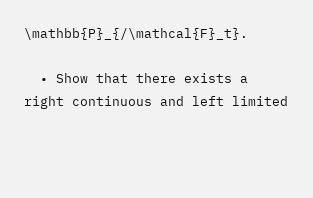\mathbb{P}_{/\mathcal{F}_t}.

  • Show that there exists a right continuous and left limited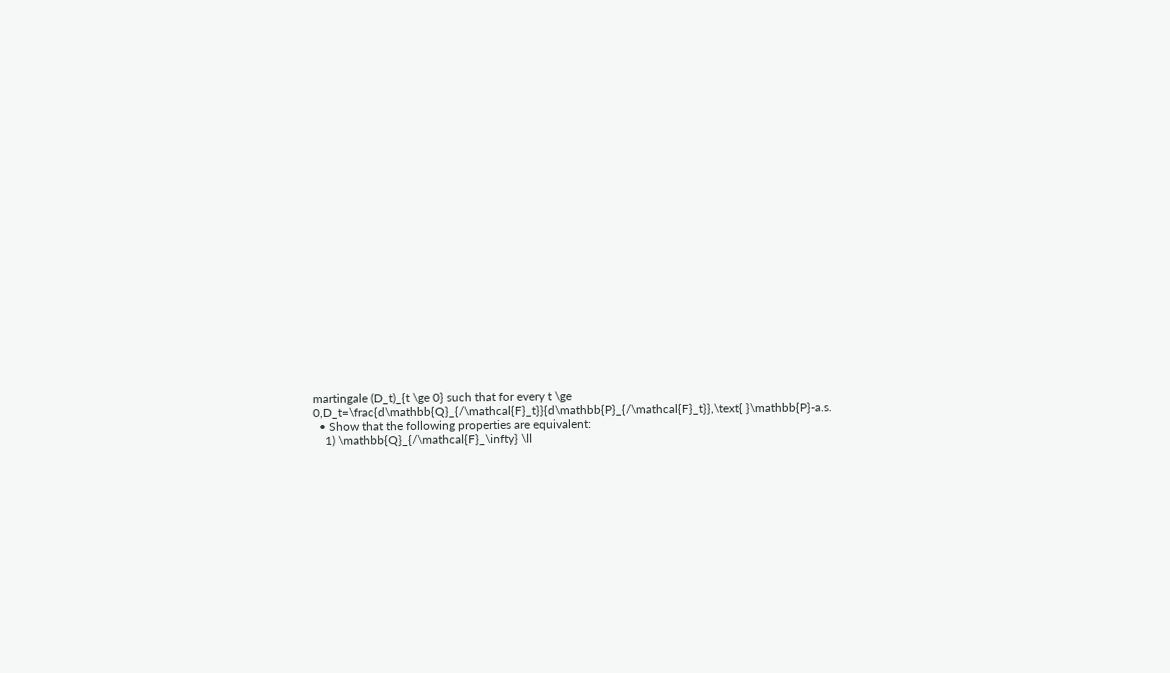martingale (D_t)_{t \ge 0} such that for every t \ge 0,D_t=\frac{d\mathbb{Q}_{/\mathcal{F}_t}}{d\mathbb{P}_{/\mathcal{F}_t}},\text{ }\mathbb{P}-a.s.
  • Show that the following properties are equivalent:
    1) \mathbb{Q}_{/\mathcal{F}_\infty} \ll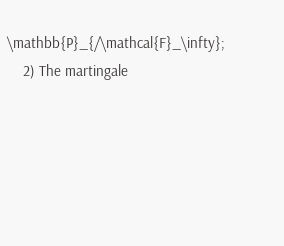\mathbb{P}_{/\mathcal{F}_\infty};
    2) The martingale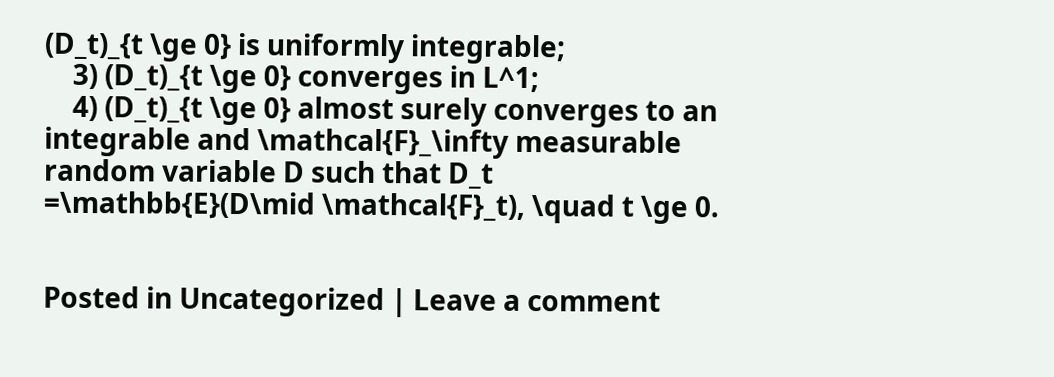(D_t)_{t \ge 0} is uniformly integrable;
    3) (D_t)_{t \ge 0} converges in L^1;
    4) (D_t)_{t \ge 0} almost surely converges to an integrable and \mathcal{F}_\infty measurable random variable D such that D_t =\mathbb{E}(D\mid \mathcal{F}_t), \quad t \ge 0.


Posted in Uncategorized | Leave a comment